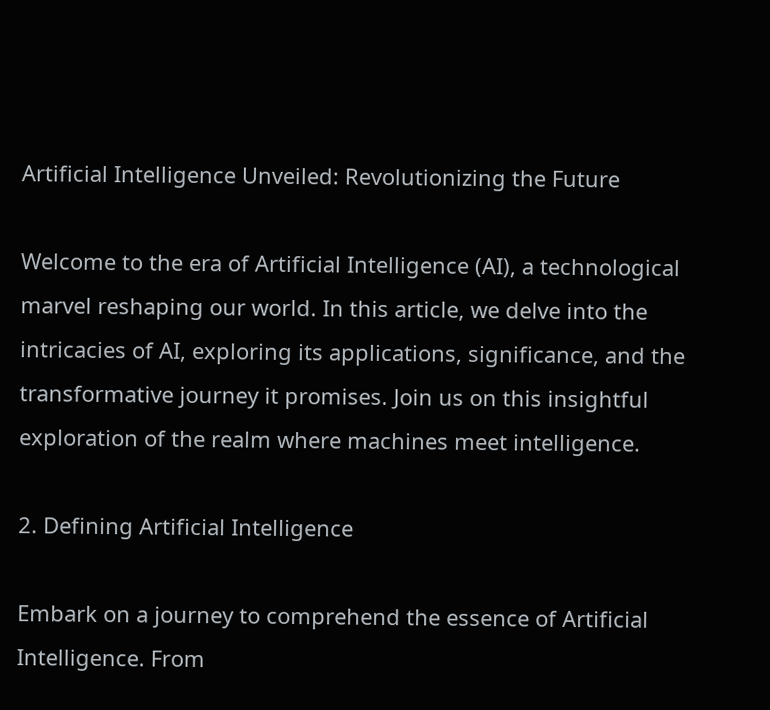Artificial Intelligence Unveiled: Revolutionizing the Future

Welcome to the era of Artificial Intelligence (AI), a technological marvel reshaping our world. In this article, we delve into the intricacies of AI, exploring its applications, significance, and the transformative journey it promises. Join us on this insightful exploration of the realm where machines meet intelligence.

2. Defining Artificial Intelligence

Embark on a journey to comprehend the essence of Artificial Intelligence. From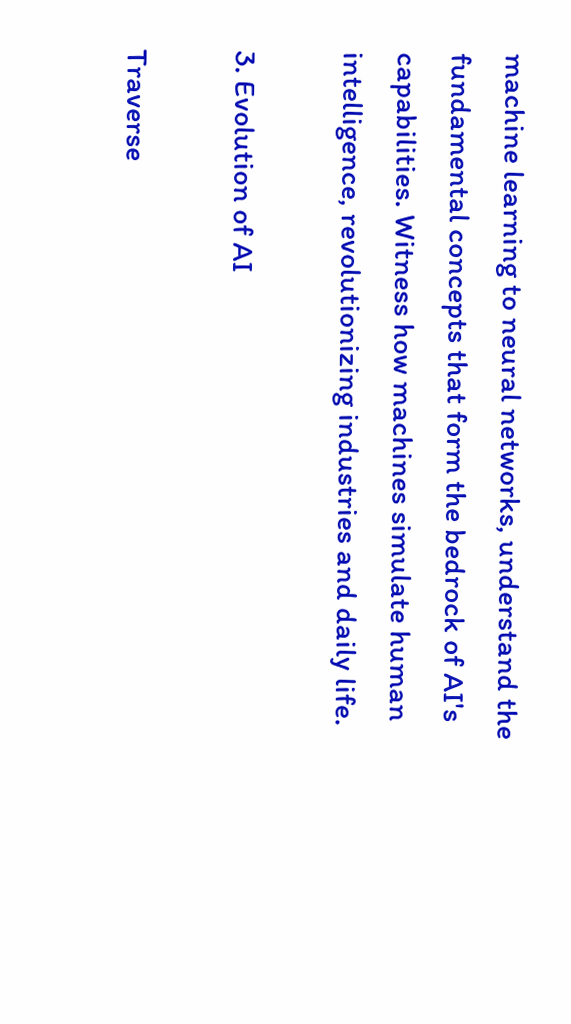machine learning to neural networks, understand the fundamental concepts that form the bedrock of AI's capabilities. Witness how machines simulate human intelligence, revolutionizing industries and daily life.

3. Evolution of AI

Traverse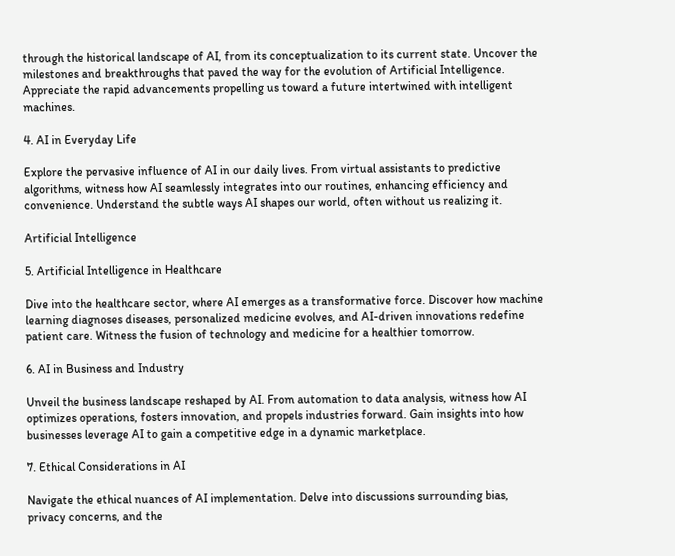through the historical landscape of AI, from its conceptualization to its current state. Uncover the milestones and breakthroughs that paved the way for the evolution of Artificial Intelligence. Appreciate the rapid advancements propelling us toward a future intertwined with intelligent machines.

4. AI in Everyday Life

Explore the pervasive influence of AI in our daily lives. From virtual assistants to predictive algorithms, witness how AI seamlessly integrates into our routines, enhancing efficiency and convenience. Understand the subtle ways AI shapes our world, often without us realizing it.

Artificial Intelligence

5. Artificial Intelligence in Healthcare

Dive into the healthcare sector, where AI emerges as a transformative force. Discover how machine learning diagnoses diseases, personalized medicine evolves, and AI-driven innovations redefine patient care. Witness the fusion of technology and medicine for a healthier tomorrow.

6. AI in Business and Industry

Unveil the business landscape reshaped by AI. From automation to data analysis, witness how AI optimizes operations, fosters innovation, and propels industries forward. Gain insights into how businesses leverage AI to gain a competitive edge in a dynamic marketplace.

7. Ethical Considerations in AI

Navigate the ethical nuances of AI implementation. Delve into discussions surrounding bias, privacy concerns, and the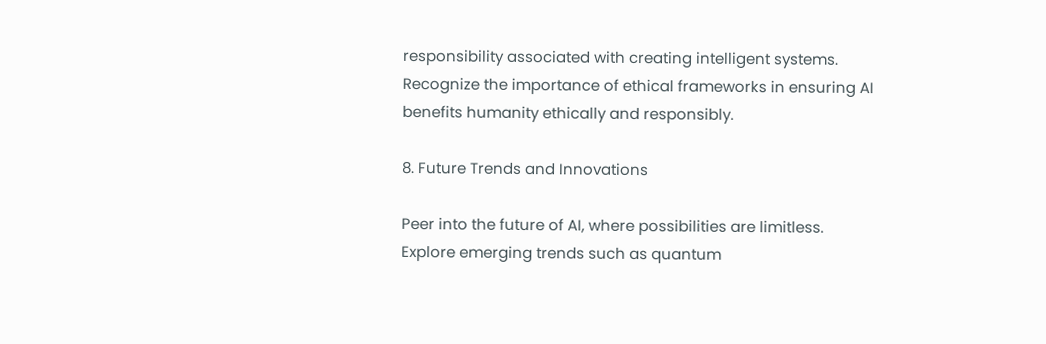responsibility associated with creating intelligent systems. Recognize the importance of ethical frameworks in ensuring AI benefits humanity ethically and responsibly.

8. Future Trends and Innovations

Peer into the future of AI, where possibilities are limitless. Explore emerging trends such as quantum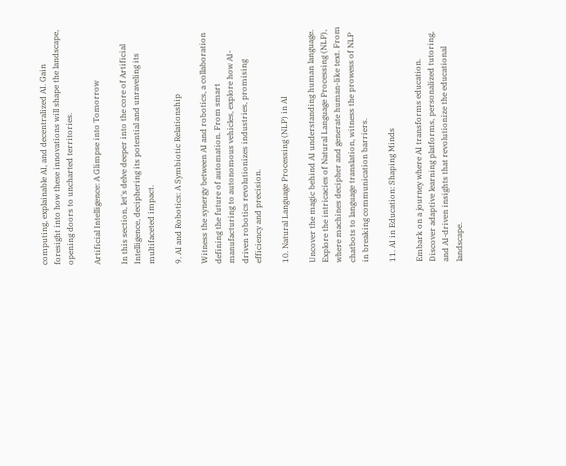computing, explainable AI, and decentralized AI. Gain foresight into how these innovations will shape the landscape, opening doors to uncharted territories.

Artificial Intelligence: A Glimpse into Tomorrow

In this section, let's delve deeper into the core of Artificial Intelligence, deciphering its potential and unraveling its multifaceted impact.

9. AI and Robotics: A Symbiotic Relationship

Witness the synergy between AI and robotics, a collaboration defining the future of automation. From smart manufacturing to autonomous vehicles, explore how AI-driven robotics revolutionizes industries, promising efficiency and precision.

10. Natural Language Processing (NLP) in AI

Uncover the magic behind AI understanding human language. Explore the intricacies of Natural Language Processing (NLP), where machines decipher and generate human-like text. From chatbots to language translation, witness the prowess of NLP in breaking communication barriers.

11. AI in Education: Shaping Minds

Embark on a journey where AI transforms education. Discover adaptive learning platforms, personalized tutoring, and AI-driven insights that revolutionize the educational landscape.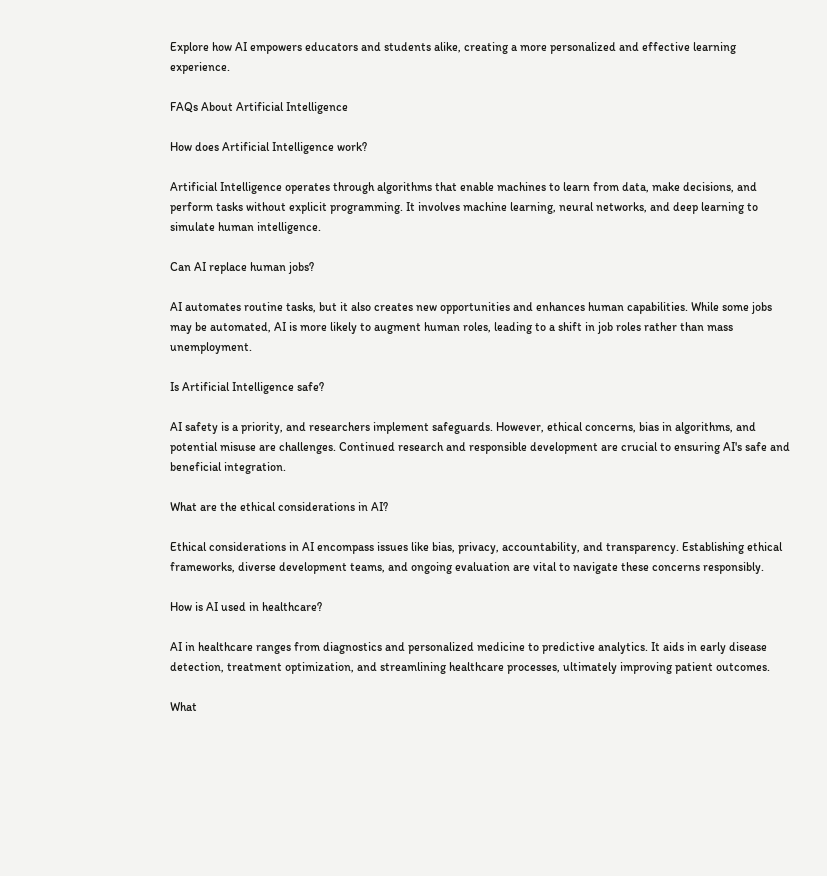Explore how AI empowers educators and students alike, creating a more personalized and effective learning experience.

FAQs About Artificial Intelligence

How does Artificial Intelligence work?

Artificial Intelligence operates through algorithms that enable machines to learn from data, make decisions, and perform tasks without explicit programming. It involves machine learning, neural networks, and deep learning to simulate human intelligence.

Can AI replace human jobs?

AI automates routine tasks, but it also creates new opportunities and enhances human capabilities. While some jobs may be automated, AI is more likely to augment human roles, leading to a shift in job roles rather than mass unemployment.

Is Artificial Intelligence safe?

AI safety is a priority, and researchers implement safeguards. However, ethical concerns, bias in algorithms, and potential misuse are challenges. Continued research and responsible development are crucial to ensuring AI's safe and beneficial integration.

What are the ethical considerations in AI?

Ethical considerations in AI encompass issues like bias, privacy, accountability, and transparency. Establishing ethical frameworks, diverse development teams, and ongoing evaluation are vital to navigate these concerns responsibly.

How is AI used in healthcare?

AI in healthcare ranges from diagnostics and personalized medicine to predictive analytics. It aids in early disease detection, treatment optimization, and streamlining healthcare processes, ultimately improving patient outcomes.

What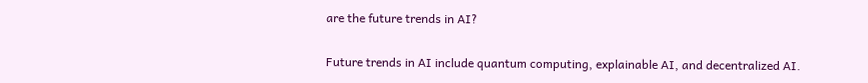are the future trends in AI?

Future trends in AI include quantum computing, explainable AI, and decentralized AI.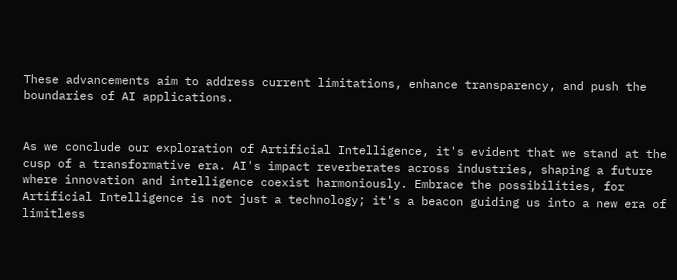These advancements aim to address current limitations, enhance transparency, and push the boundaries of AI applications.


As we conclude our exploration of Artificial Intelligence, it's evident that we stand at the cusp of a transformative era. AI's impact reverberates across industries, shaping a future where innovation and intelligence coexist harmoniously. Embrace the possibilities, for Artificial Intelligence is not just a technology; it's a beacon guiding us into a new era of limitless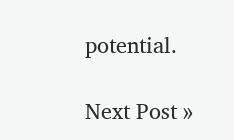potential.

Next Post »